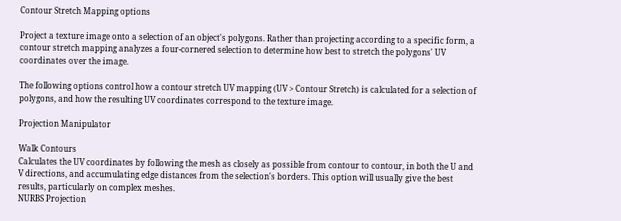Contour Stretch Mapping options

Project a texture image onto a selection of an object's polygons. Rather than projecting according to a specific form, a contour stretch mapping analyzes a four-cornered selection to determine how best to stretch the polygons' UV coordinates over the image.

The following options control how a contour stretch UV mapping (UV > Contour Stretch) is calculated for a selection of polygons, and how the resulting UV coordinates correspond to the texture image.

Projection Manipulator

Walk Contours
Calculates the UV coordinates by following the mesh as closely as possible from contour to contour, in both the U and V directions, and accumulating edge distances from the selection's borders. This option will usually give the best results, particularly on complex meshes.
NURBS Projection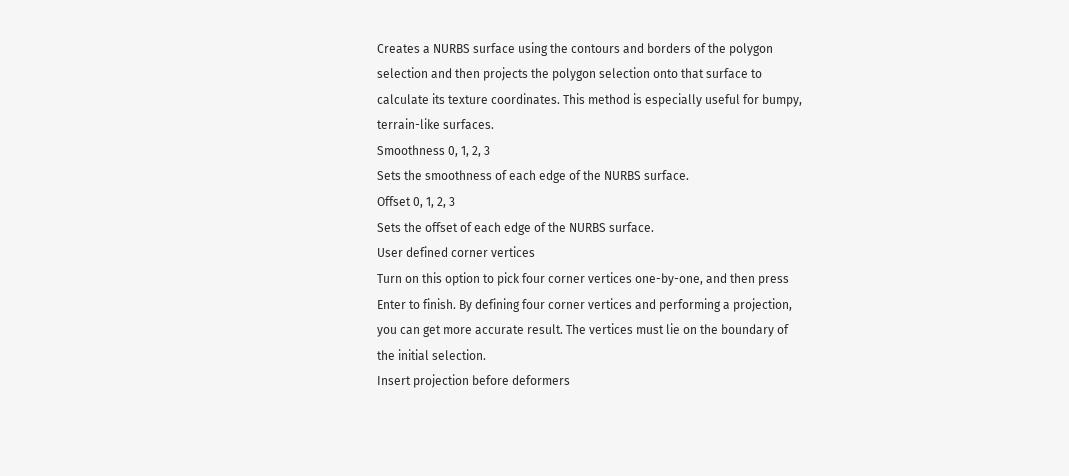Creates a NURBS surface using the contours and borders of the polygon selection and then projects the polygon selection onto that surface to calculate its texture coordinates. This method is especially useful for bumpy, terrain-like surfaces.
Smoothness 0, 1, 2, 3
Sets the smoothness of each edge of the NURBS surface.
Offset 0, 1, 2, 3
Sets the offset of each edge of the NURBS surface.
User defined corner vertices
Turn on this option to pick four corner vertices one-by-one, and then press Enter to finish. By defining four corner vertices and performing a projection, you can get more accurate result. The vertices must lie on the boundary of the initial selection.
Insert projection before deformers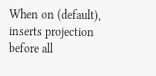When on (default), inserts projection before all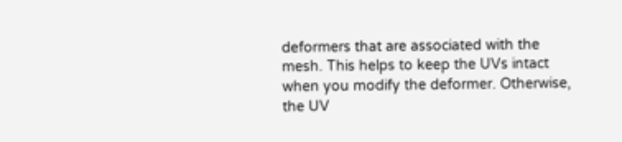deformers that are associated with the mesh. This helps to keep the UVs intact when you modify the deformer. Otherwise, the UV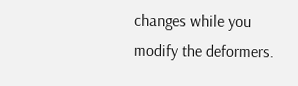changes while you modify the deformers.